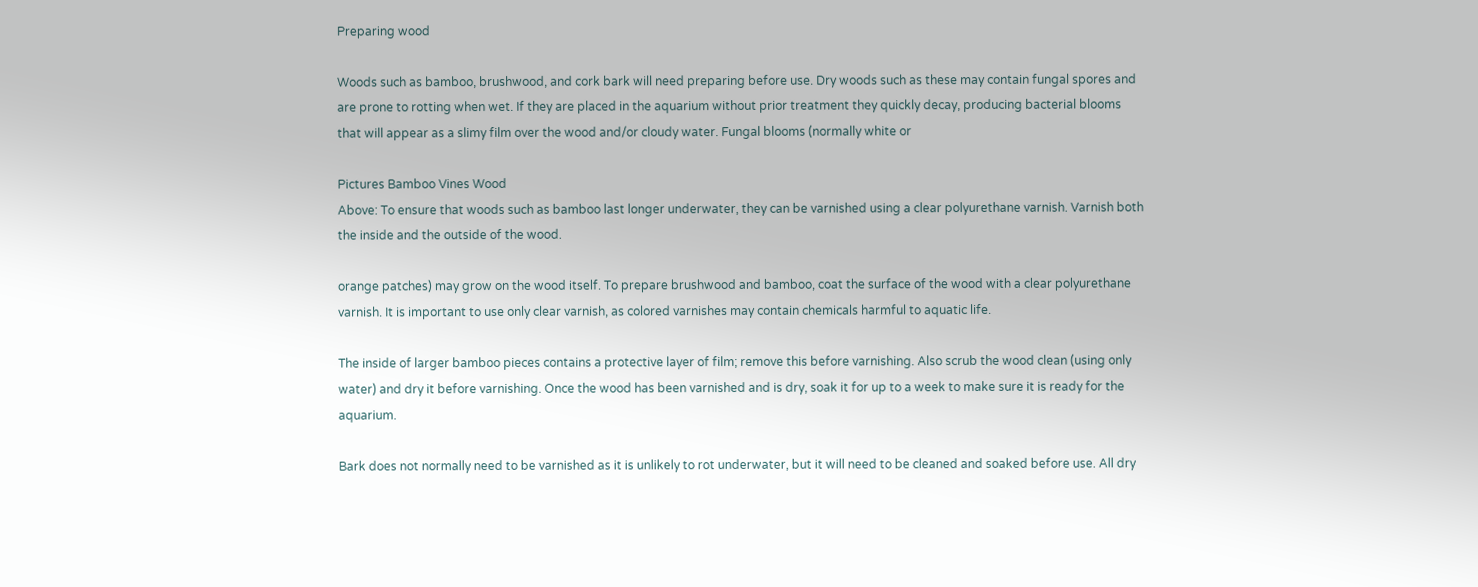Preparing wood

Woods such as bamboo, brushwood, and cork bark will need preparing before use. Dry woods such as these may contain fungal spores and are prone to rotting when wet. If they are placed in the aquarium without prior treatment they quickly decay, producing bacterial blooms that will appear as a slimy film over the wood and/or cloudy water. Fungal blooms (normally white or

Pictures Bamboo Vines Wood
Above: To ensure that woods such as bamboo last longer underwater, they can be varnished using a clear polyurethane varnish. Varnish both the inside and the outside of the wood.

orange patches) may grow on the wood itself. To prepare brushwood and bamboo, coat the surface of the wood with a clear polyurethane varnish. It is important to use only clear varnish, as colored varnishes may contain chemicals harmful to aquatic life.

The inside of larger bamboo pieces contains a protective layer of film; remove this before varnishing. Also scrub the wood clean (using only water) and dry it before varnishing. Once the wood has been varnished and is dry, soak it for up to a week to make sure it is ready for the aquarium.

Bark does not normally need to be varnished as it is unlikely to rot underwater, but it will need to be cleaned and soaked before use. All dry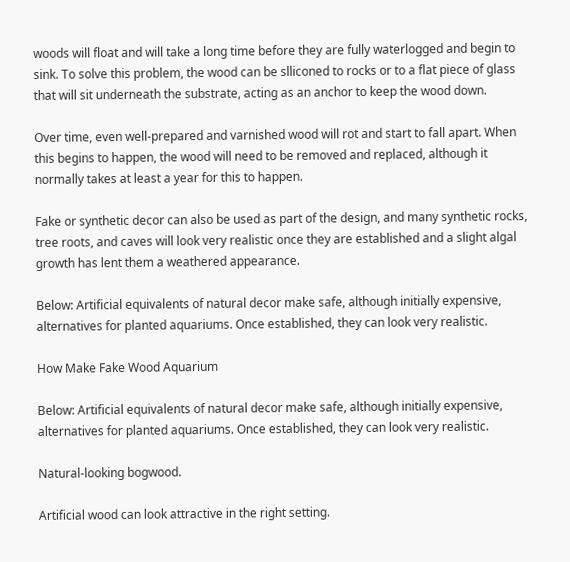woods will float and will take a long time before they are fully waterlogged and begin to sink. To solve this problem, the wood can be slliconed to rocks or to a flat piece of glass that will sit underneath the substrate, acting as an anchor to keep the wood down.

Over time, even well-prepared and varnished wood will rot and start to fall apart. When this begins to happen, the wood will need to be removed and replaced, although it normally takes at least a year for this to happen.

Fake or synthetic decor can also be used as part of the design, and many synthetic rocks, tree roots, and caves will look very realistic once they are established and a slight algal growth has lent them a weathered appearance.

Below: Artificial equivalents of natural decor make safe, although initially expensive, alternatives for planted aquariums. Once established, they can look very realistic.

How Make Fake Wood Aquarium

Below: Artificial equivalents of natural decor make safe, although initially expensive, alternatives for planted aquariums. Once established, they can look very realistic.

Natural-looking bogwood.

Artificial wood can look attractive in the right setting.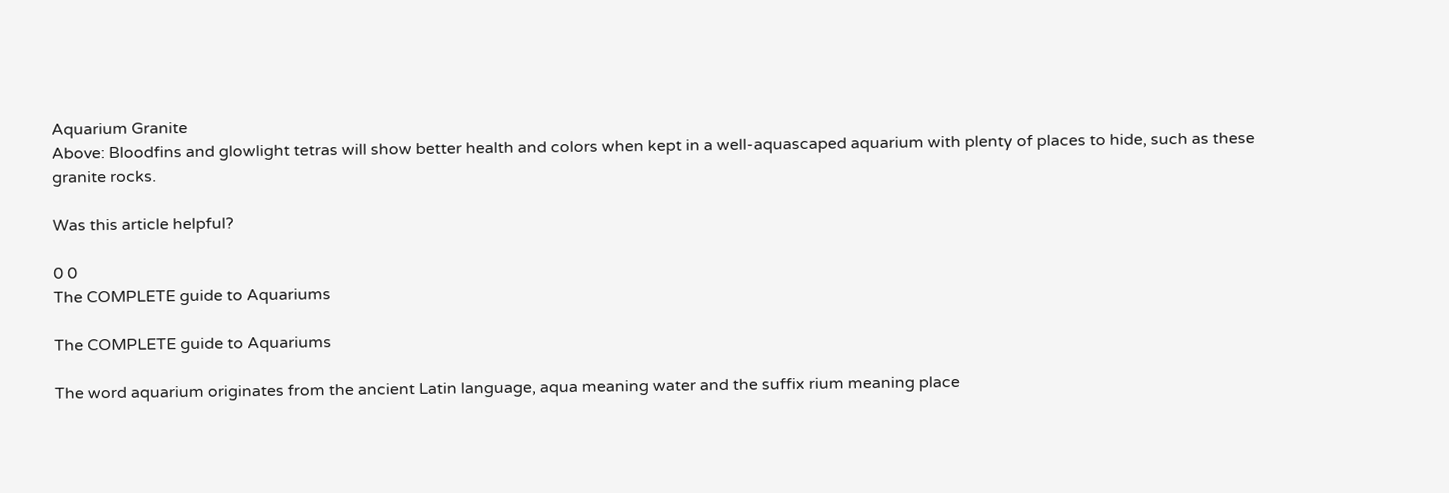Aquarium Granite
Above: Bloodfins and glowlight tetras will show better health and colors when kept in a well-aquascaped aquarium with plenty of places to hide, such as these granite rocks.

Was this article helpful?

0 0
The COMPLETE guide to Aquariums

The COMPLETE guide to Aquariums

The word aquarium originates from the ancient Latin language, aqua meaning water and the suffix rium meaning place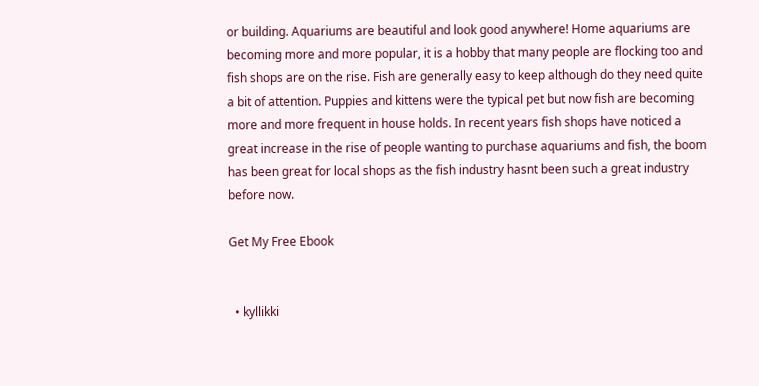or building. Aquariums are beautiful and look good anywhere! Home aquariums are becoming more and more popular, it is a hobby that many people are flocking too and fish shops are on the rise. Fish are generally easy to keep although do they need quite a bit of attention. Puppies and kittens were the typical pet but now fish are becoming more and more frequent in house holds. In recent years fish shops have noticed a great increase in the rise of people wanting to purchase aquariums and fish, the boom has been great for local shops as the fish industry hasnt been such a great industry before now.

Get My Free Ebook


  • kyllikki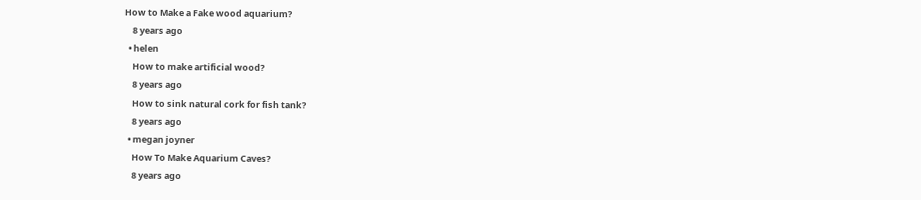How to Make a Fake wood aquarium?
    8 years ago
  • helen
    How to make artificial wood?
    8 years ago
    How to sink natural cork for fish tank?
    8 years ago
  • megan joyner
    How To Make Aquarium Caves?
    8 years ago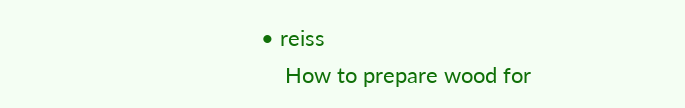• reiss
    How to prepare wood for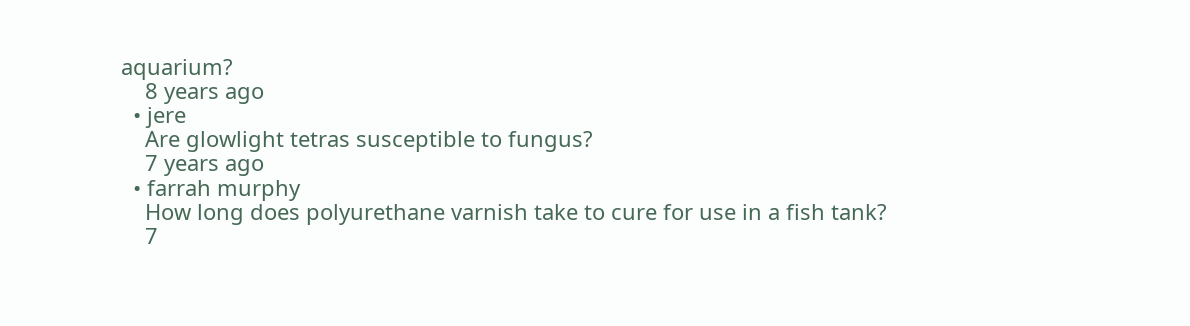aquarium?
    8 years ago
  • jere
    Are glowlight tetras susceptible to fungus?
    7 years ago
  • farrah murphy
    How long does polyurethane varnish take to cure for use in a fish tank?
    7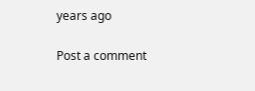years ago

Post a comment